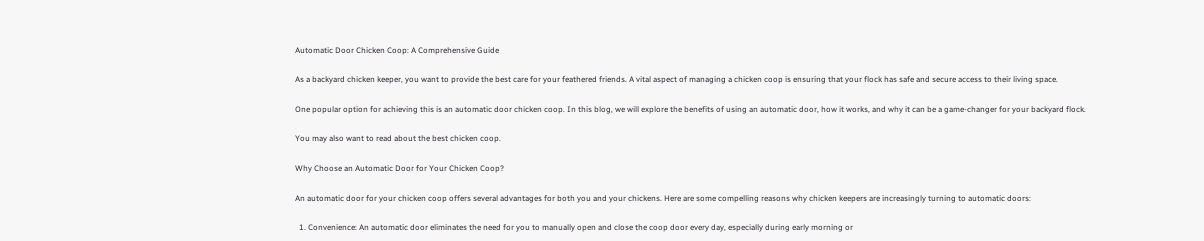Automatic Door Chicken Coop: A Comprehensive Guide

As a backyard chicken keeper, you want to provide the best care for your feathered friends. A vital aspect of managing a chicken coop is ensuring that your flock has safe and secure access to their living space.

One popular option for achieving this is an automatic door chicken coop. In this blog, we will explore the benefits of using an automatic door, how it works, and why it can be a game-changer for your backyard flock.

You may also want to read about the best chicken coop.

Why Choose an Automatic Door for Your Chicken Coop?

An automatic door for your chicken coop offers several advantages for both you and your chickens. Here are some compelling reasons why chicken keepers are increasingly turning to automatic doors:

  1. Convenience: An automatic door eliminates the need for you to manually open and close the coop door every day, especially during early morning or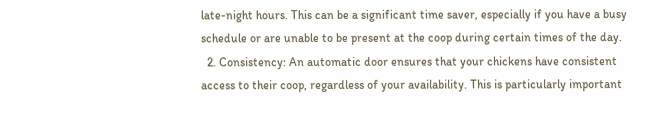late-night hours. This can be a significant time saver, especially if you have a busy schedule or are unable to be present at the coop during certain times of the day.
  2. Consistency: An automatic door ensures that your chickens have consistent access to their coop, regardless of your availability. This is particularly important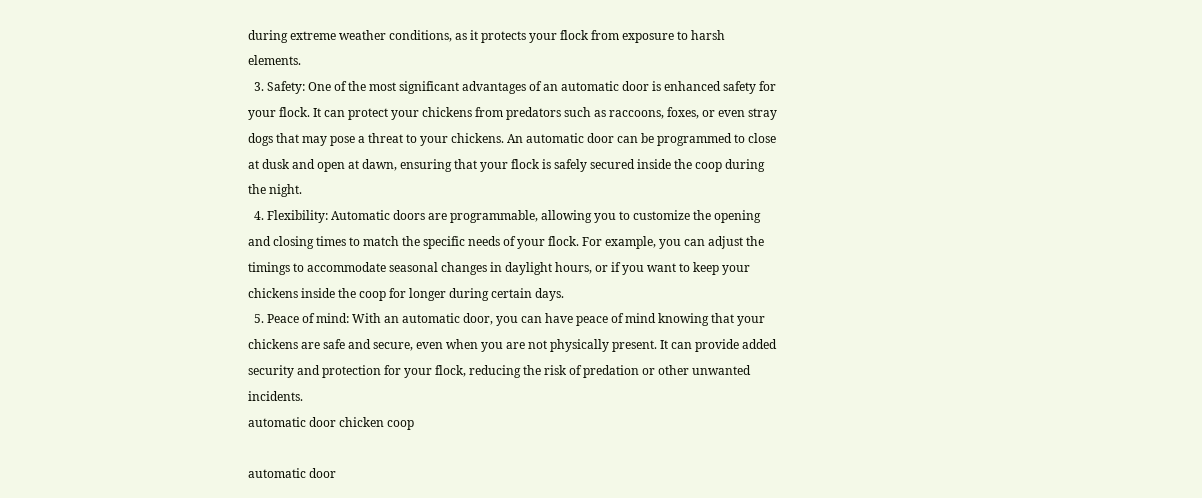during extreme weather conditions, as it protects your flock from exposure to harsh elements.
  3. Safety: One of the most significant advantages of an automatic door is enhanced safety for your flock. It can protect your chickens from predators such as raccoons, foxes, or even stray dogs that may pose a threat to your chickens. An automatic door can be programmed to close at dusk and open at dawn, ensuring that your flock is safely secured inside the coop during the night.
  4. Flexibility: Automatic doors are programmable, allowing you to customize the opening and closing times to match the specific needs of your flock. For example, you can adjust the timings to accommodate seasonal changes in daylight hours, or if you want to keep your chickens inside the coop for longer during certain days.
  5. Peace of mind: With an automatic door, you can have peace of mind knowing that your chickens are safe and secure, even when you are not physically present. It can provide added security and protection for your flock, reducing the risk of predation or other unwanted incidents.
automatic door chicken coop

automatic door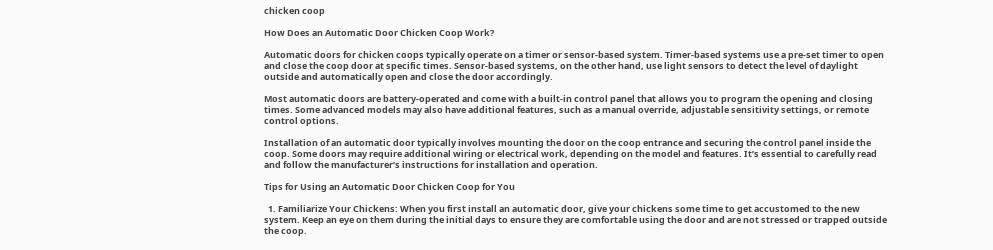chicken coop

How Does an Automatic Door Chicken Coop Work?

Automatic doors for chicken coops typically operate on a timer or sensor-based system. Timer-based systems use a pre-set timer to open and close the coop door at specific times. Sensor-based systems, on the other hand, use light sensors to detect the level of daylight outside and automatically open and close the door accordingly.

Most automatic doors are battery-operated and come with a built-in control panel that allows you to program the opening and closing times. Some advanced models may also have additional features, such as a manual override, adjustable sensitivity settings, or remote control options.

Installation of an automatic door typically involves mounting the door on the coop entrance and securing the control panel inside the coop. Some doors may require additional wiring or electrical work, depending on the model and features. It’s essential to carefully read and follow the manufacturer’s instructions for installation and operation.

Tips for Using an Automatic Door Chicken Coop for You

  1. Familiarize Your Chickens: When you first install an automatic door, give your chickens some time to get accustomed to the new system. Keep an eye on them during the initial days to ensure they are comfortable using the door and are not stressed or trapped outside the coop.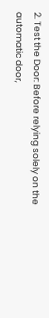2. Test the Door: Before relying solely on the automatic door,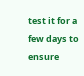test it for a few days to ensure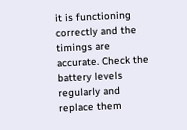it is functioning correctly and the timings are accurate. Check the battery levels regularly and replace them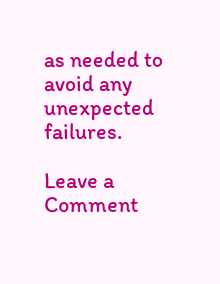as needed to avoid any unexpected failures.

Leave a Comment